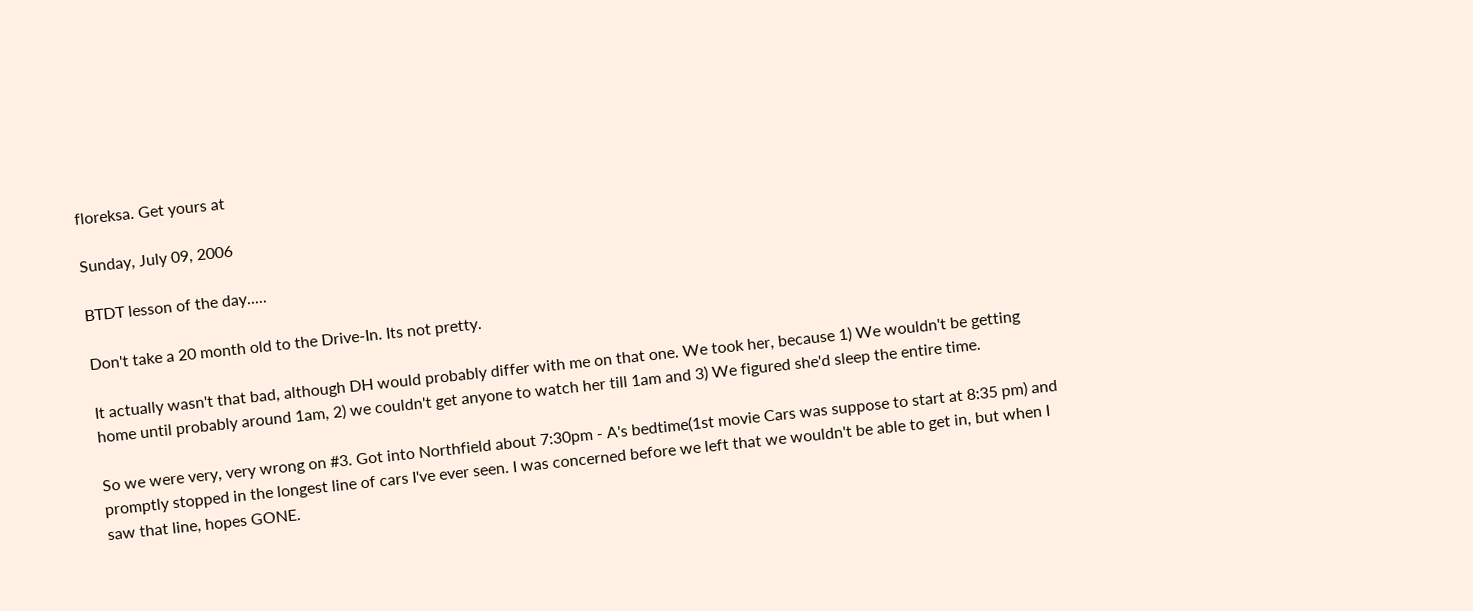floreksa. Get yours at

Sunday, July 09, 2006

BTDT lesson of the day.....

Don't take a 20 month old to the Drive-In. Its not pretty.

It actually wasn't that bad, although DH would probably differ with me on that one. We took her, because 1) We wouldn't be getting home until probably around 1am, 2) we couldn't get anyone to watch her till 1am and 3) We figured she'd sleep the entire time.

So we were very, very wrong on #3. Got into Northfield about 7:30pm - A's bedtime(1st movie Cars was suppose to start at 8:35 pm) and promptly stopped in the longest line of cars I've ever seen. I was concerned before we left that we wouldn't be able to get in, but when I saw that line, hopes GONE.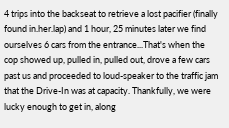4 trips into the backseat to retrieve a lost pacifier (finally found in.her.lap) and 1 hour, 25 minutes later we find ourselves 6 cars from the entrance...That's when the cop showed up, pulled in, pulled out, drove a few cars past us and proceeded to loud-speaker to the traffic jam that the Drive-In was at capacity. Thankfully, we were lucky enough to get in, along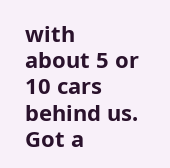with about 5 or 10 cars behind us. Got a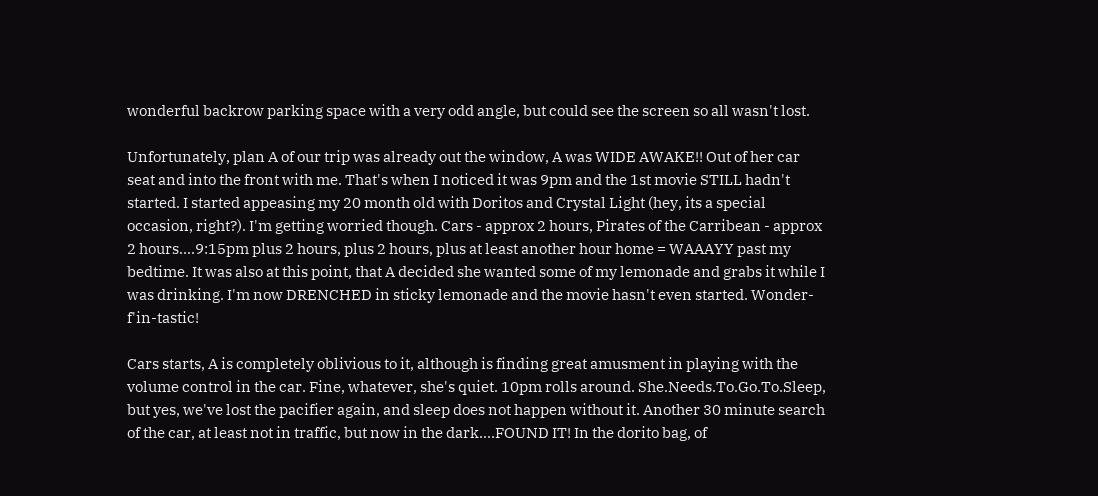wonderful backrow parking space with a very odd angle, but could see the screen so all wasn't lost.

Unfortunately, plan A of our trip was already out the window, A was WIDE AWAKE!! Out of her car seat and into the front with me. That's when I noticed it was 9pm and the 1st movie STILL hadn't started. I started appeasing my 20 month old with Doritos and Crystal Light (hey, its a special occasion, right?). I'm getting worried though. Cars - approx 2 hours, Pirates of the Carribean - approx 2 hours....9:15pm plus 2 hours, plus 2 hours, plus at least another hour home = WAAAYY past my bedtime. It was also at this point, that A decided she wanted some of my lemonade and grabs it while I was drinking. I'm now DRENCHED in sticky lemonade and the movie hasn't even started. Wonder-f'in-tastic!

Cars starts, A is completely oblivious to it, although is finding great amusment in playing with the volume control in the car. Fine, whatever, she's quiet. 10pm rolls around. She.Needs.To.Go.To.Sleep, but yes, we've lost the pacifier again, and sleep does not happen without it. Another 30 minute search of the car, at least not in traffic, but now in the dark....FOUND IT! In the dorito bag, of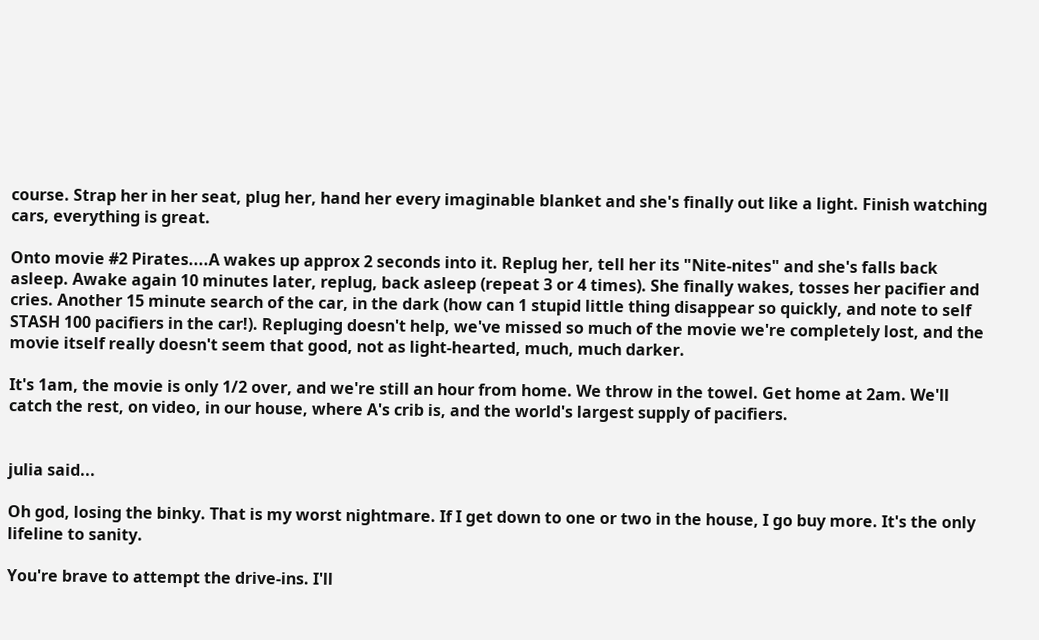course. Strap her in her seat, plug her, hand her every imaginable blanket and she's finally out like a light. Finish watching cars, everything is great.

Onto movie #2 Pirates....A wakes up approx 2 seconds into it. Replug her, tell her its "Nite-nites" and she's falls back asleep. Awake again 10 minutes later, replug, back asleep (repeat 3 or 4 times). She finally wakes, tosses her pacifier and cries. Another 15 minute search of the car, in the dark (how can 1 stupid little thing disappear so quickly, and note to self STASH 100 pacifiers in the car!). Repluging doesn't help, we've missed so much of the movie we're completely lost, and the movie itself really doesn't seem that good, not as light-hearted, much, much darker.

It's 1am, the movie is only 1/2 over, and we're still an hour from home. We throw in the towel. Get home at 2am. We'll catch the rest, on video, in our house, where A's crib is, and the world's largest supply of pacifiers.


julia said...

Oh god, losing the binky. That is my worst nightmare. If I get down to one or two in the house, I go buy more. It's the only lifeline to sanity.

You're brave to attempt the drive-ins. I'll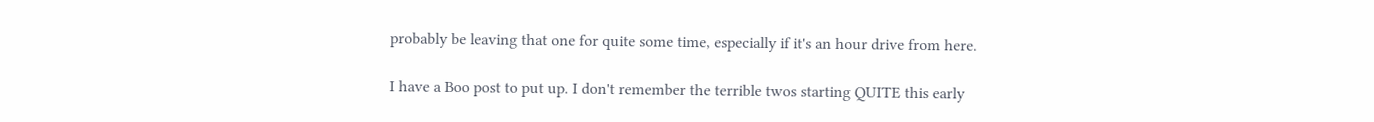probably be leaving that one for quite some time, especially if it's an hour drive from here.

I have a Boo post to put up. I don't remember the terrible twos starting QUITE this early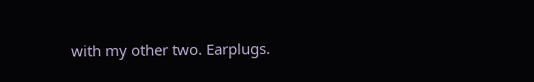with my other two. Earplugs.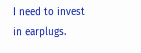I need to invest in earplugs.